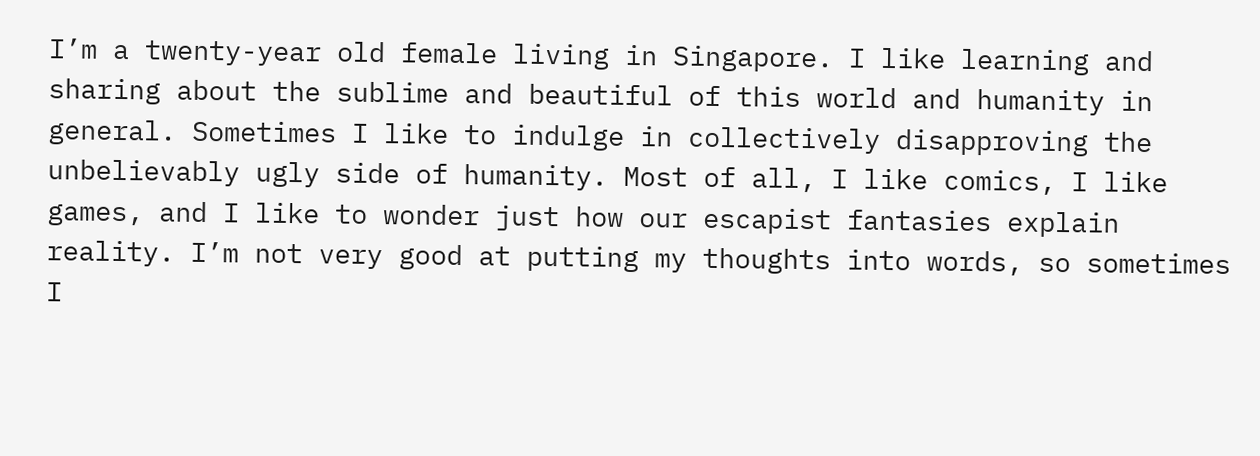I’m a twenty-year old female living in Singapore. I like learning and sharing about the sublime and beautiful of this world and humanity in general. Sometimes I like to indulge in collectively disapproving the unbelievably ugly side of humanity. Most of all, I like comics, I like games, and I like to wonder just how our escapist fantasies explain reality. I’m not very good at putting my thoughts into words, so sometimes I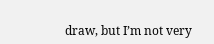draw, but I’m not very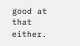good at that either.